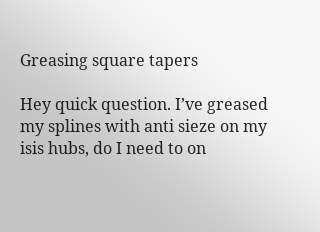Greasing square tapers

Hey quick question. I’ve greased my splines with anti sieze on my isis hubs, do I need to on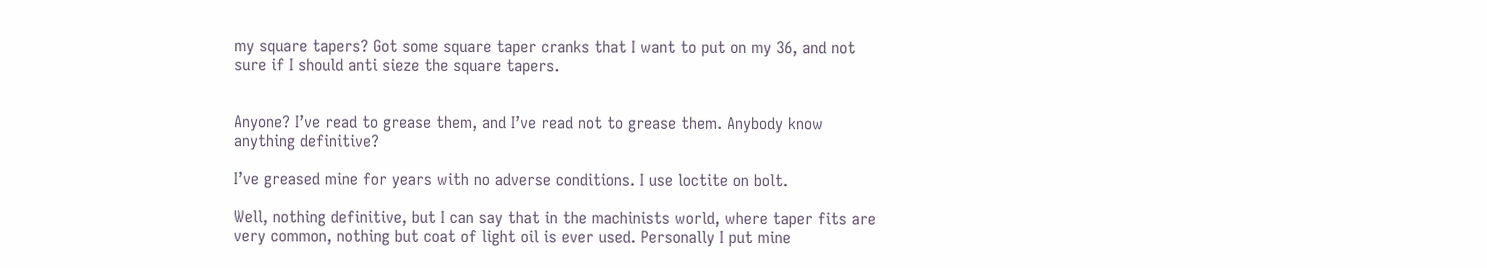my square tapers? Got some square taper cranks that I want to put on my 36, and not sure if I should anti sieze the square tapers.


Anyone? I’ve read to grease them, and I’ve read not to grease them. Anybody know anything definitive?

I’ve greased mine for years with no adverse conditions. I use loctite on bolt.

Well, nothing definitive, but I can say that in the machinists world, where taper fits are very common, nothing but coat of light oil is ever used. Personally I put mine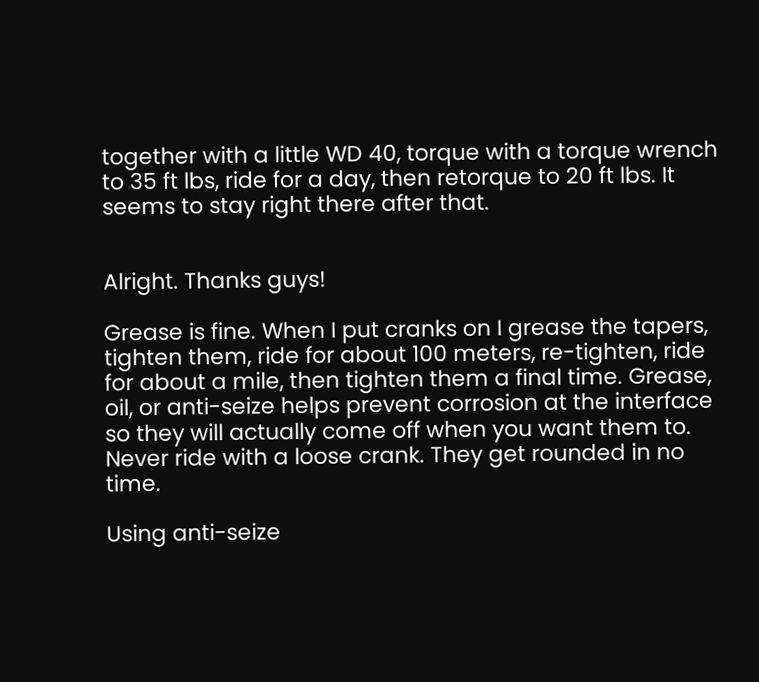together with a little WD 40, torque with a torque wrench to 35 ft lbs, ride for a day, then retorque to 20 ft lbs. It seems to stay right there after that.


Alright. Thanks guys!

Grease is fine. When I put cranks on I grease the tapers, tighten them, ride for about 100 meters, re-tighten, ride for about a mile, then tighten them a final time. Grease, oil, or anti-seize helps prevent corrosion at the interface so they will actually come off when you want them to. Never ride with a loose crank. They get rounded in no time.

Using anti-seize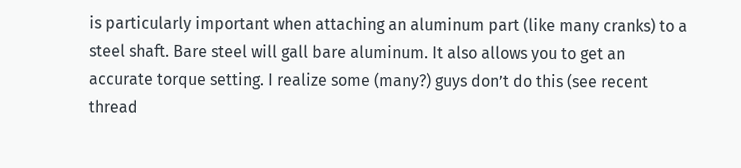is particularly important when attaching an aluminum part (like many cranks) to a steel shaft. Bare steel will gall bare aluminum. It also allows you to get an accurate torque setting. I realize some (many?) guys don’t do this (see recent thread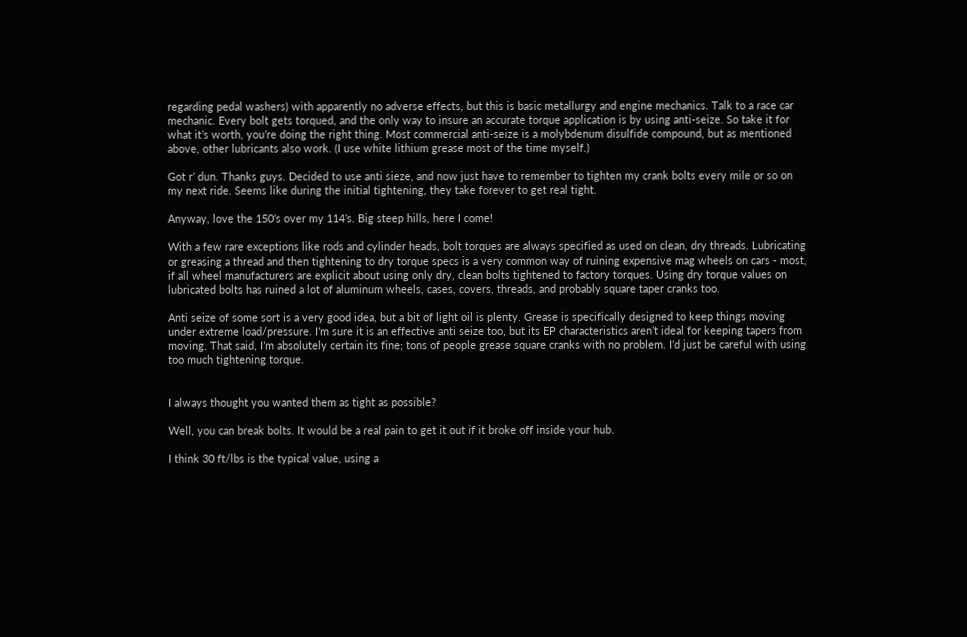regarding pedal washers) with apparently no adverse effects, but this is basic metallurgy and engine mechanics. Talk to a race car mechanic. Every bolt gets torqued, and the only way to insure an accurate torque application is by using anti-seize. So take it for what it’s worth, you’re doing the right thing. Most commercial anti-seize is a molybdenum disulfide compound, but as mentioned above, other lubricants also work. (I use white lithium grease most of the time myself.)

Got r’ dun. Thanks guys. Decided to use anti sieze, and now just have to remember to tighten my crank bolts every mile or so on my next ride. Seems like during the initial tightening, they take forever to get real tight.

Anyway, love the 150’s over my 114’s. Big steep hills, here I come!

With a few rare exceptions like rods and cylinder heads, bolt torques are always specified as used on clean, dry threads. Lubricating or greasing a thread and then tightening to dry torque specs is a very common way of ruining expensive mag wheels on cars - most, if all wheel manufacturers are explicit about using only dry, clean bolts tightened to factory torques. Using dry torque values on lubricated bolts has ruined a lot of aluminum wheels, cases, covers, threads, and probably square taper cranks too.

Anti seize of some sort is a very good idea, but a bit of light oil is plenty. Grease is specifically designed to keep things moving under extreme load/pressure. I’m sure it is an effective anti seize too, but its EP characteristics aren’t ideal for keeping tapers from moving. That said, I’m absolutely certain its fine; tons of people grease square cranks with no problem. I’d just be careful with using too much tightening torque.


I always thought you wanted them as tight as possible?

Well, you can break bolts. It would be a real pain to get it out if it broke off inside your hub.

I think 30 ft/lbs is the typical value, using a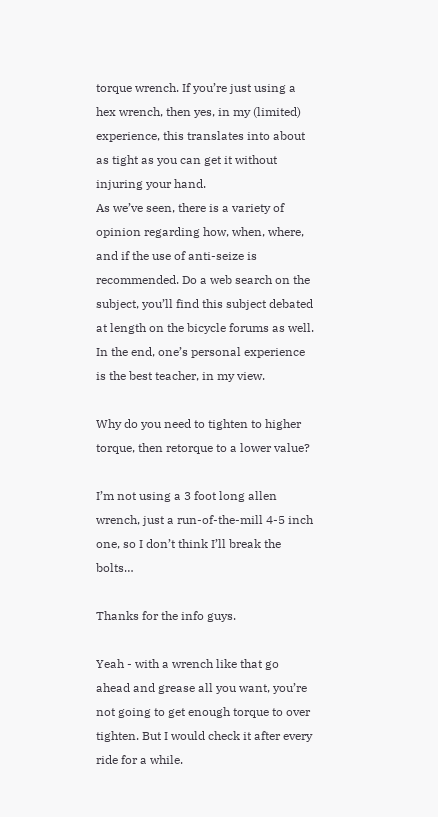torque wrench. If you’re just using a hex wrench, then yes, in my (limited) experience, this translates into about as tight as you can get it without injuring your hand.
As we’ve seen, there is a variety of opinion regarding how, when, where, and if the use of anti-seize is recommended. Do a web search on the subject, you’ll find this subject debated at length on the bicycle forums as well.
In the end, one’s personal experience is the best teacher, in my view.

Why do you need to tighten to higher torque, then retorque to a lower value?

I’m not using a 3 foot long allen wrench, just a run-of-the-mill 4-5 inch one, so I don’t think I’ll break the bolts…

Thanks for the info guys.

Yeah - with a wrench like that go ahead and grease all you want, you’re not going to get enough torque to over tighten. But I would check it after every ride for a while.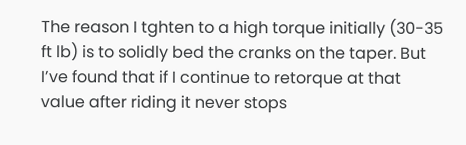The reason I tghten to a high torque initially (30-35 ft lb) is to solidly bed the cranks on the taper. But I’ve found that if I continue to retorque at that value after riding it never stops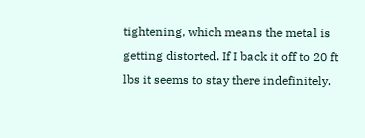tightening, which means the metal is getting distorted. If I back it off to 20 ft lbs it seems to stay there indefinitely.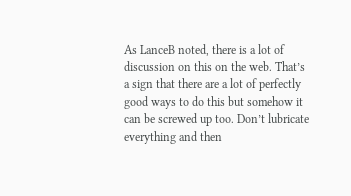As LanceB noted, there is a lot of discussion on this on the web. That’s a sign that there are a lot of perfectly good ways to do this but somehow it can be screwed up too. Don’t lubricate everything and then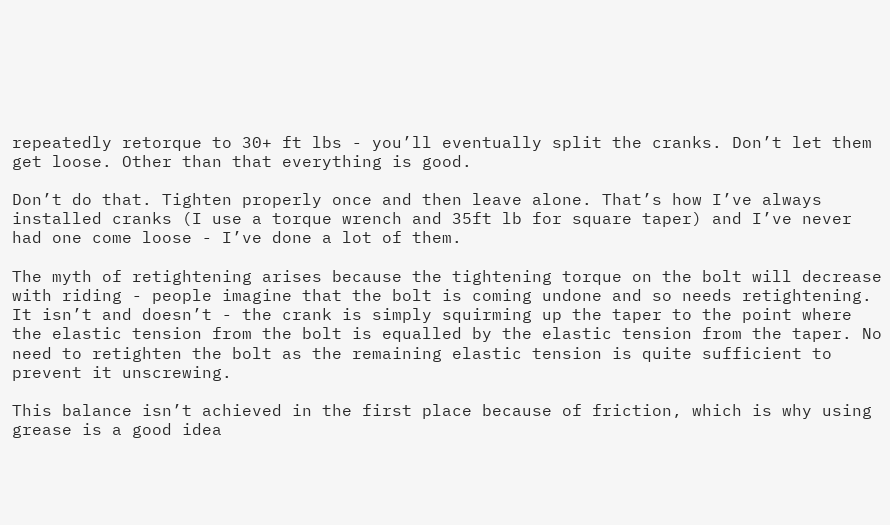repeatedly retorque to 30+ ft lbs - you’ll eventually split the cranks. Don’t let them get loose. Other than that everything is good.

Don’t do that. Tighten properly once and then leave alone. That’s how I’ve always installed cranks (I use a torque wrench and 35ft lb for square taper) and I’ve never had one come loose - I’ve done a lot of them.

The myth of retightening arises because the tightening torque on the bolt will decrease with riding - people imagine that the bolt is coming undone and so needs retightening. It isn’t and doesn’t - the crank is simply squirming up the taper to the point where the elastic tension from the bolt is equalled by the elastic tension from the taper. No need to retighten the bolt as the remaining elastic tension is quite sufficient to prevent it unscrewing.

This balance isn’t achieved in the first place because of friction, which is why using grease is a good idea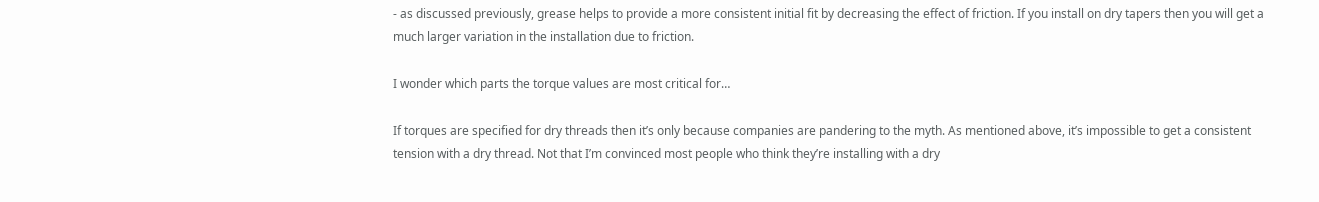- as discussed previously, grease helps to provide a more consistent initial fit by decreasing the effect of friction. If you install on dry tapers then you will get a much larger variation in the installation due to friction.

I wonder which parts the torque values are most critical for…

If torques are specified for dry threads then it’s only because companies are pandering to the myth. As mentioned above, it’s impossible to get a consistent tension with a dry thread. Not that I’m convinced most people who think they’re installing with a dry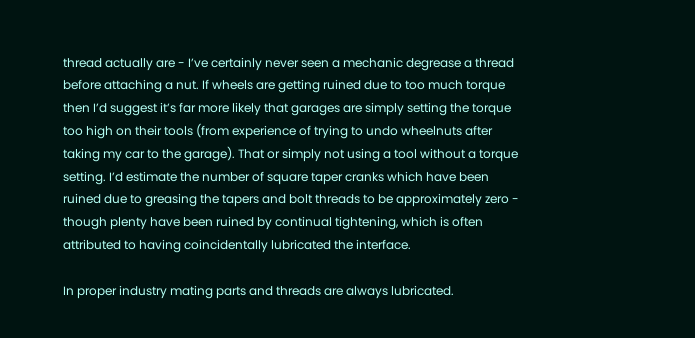thread actually are - I’ve certainly never seen a mechanic degrease a thread before attaching a nut. If wheels are getting ruined due to too much torque then I’d suggest it’s far more likely that garages are simply setting the torque too high on their tools (from experience of trying to undo wheelnuts after taking my car to the garage). That or simply not using a tool without a torque setting. I’d estimate the number of square taper cranks which have been ruined due to greasing the tapers and bolt threads to be approximately zero - though plenty have been ruined by continual tightening, which is often attributed to having coincidentally lubricated the interface.

In proper industry mating parts and threads are always lubricated.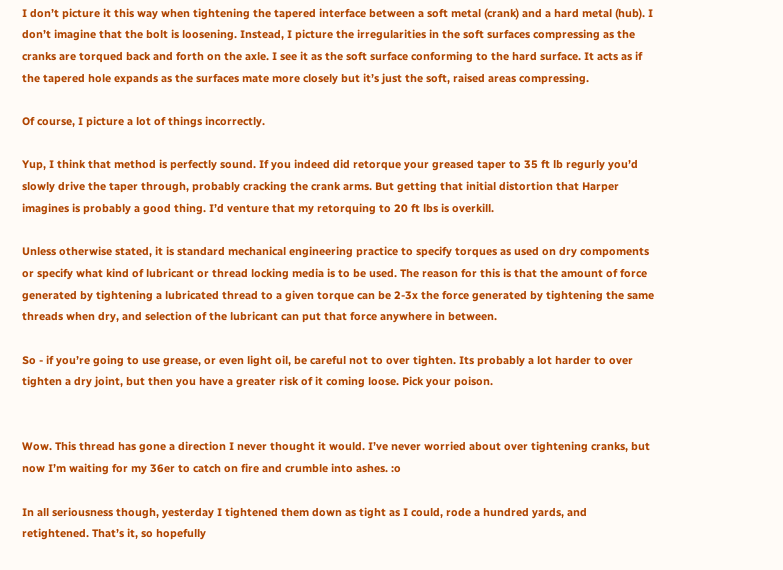I don’t picture it this way when tightening the tapered interface between a soft metal (crank) and a hard metal (hub). I don’t imagine that the bolt is loosening. Instead, I picture the irregularities in the soft surfaces compressing as the cranks are torqued back and forth on the axle. I see it as the soft surface conforming to the hard surface. It acts as if the tapered hole expands as the surfaces mate more closely but it’s just the soft, raised areas compressing.

Of course, I picture a lot of things incorrectly.

Yup, I think that method is perfectly sound. If you indeed did retorque your greased taper to 35 ft lb regurly you’d slowly drive the taper through, probably cracking the crank arms. But getting that initial distortion that Harper imagines is probably a good thing. I’d venture that my retorquing to 20 ft lbs is overkill.

Unless otherwise stated, it is standard mechanical engineering practice to specify torques as used on dry compoments or specify what kind of lubricant or thread locking media is to be used. The reason for this is that the amount of force generated by tightening a lubricated thread to a given torque can be 2-3x the force generated by tightening the same threads when dry, and selection of the lubricant can put that force anywhere in between.

So - if you’re going to use grease, or even light oil, be careful not to over tighten. Its probably a lot harder to over tighten a dry joint, but then you have a greater risk of it coming loose. Pick your poison.


Wow. This thread has gone a direction I never thought it would. I’ve never worried about over tightening cranks, but now I’m waiting for my 36er to catch on fire and crumble into ashes. :o

In all seriousness though, yesterday I tightened them down as tight as I could, rode a hundred yards, and retightened. That’s it, so hopefully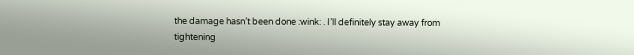the damage hasn’t been done :wink: . I’ll definitely stay away from tightening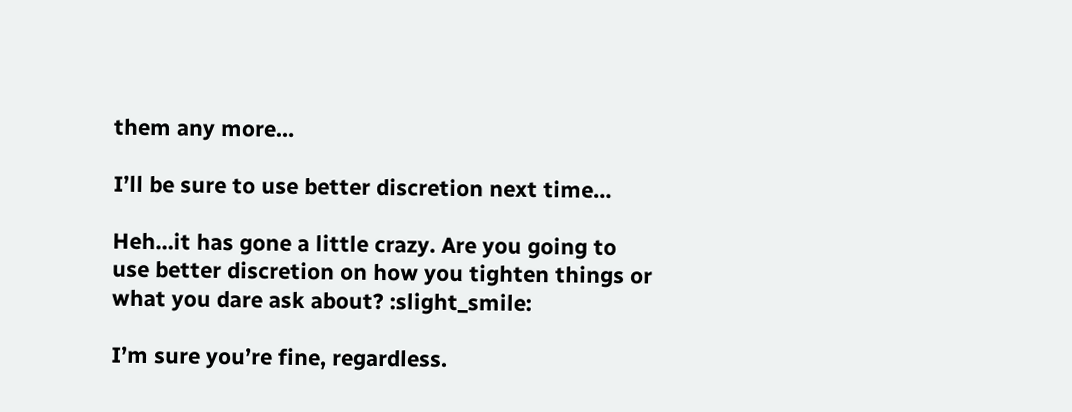them any more…

I’ll be sure to use better discretion next time…

Heh…it has gone a little crazy. Are you going to use better discretion on how you tighten things or what you dare ask about? :slight_smile:

I’m sure you’re fine, regardless.